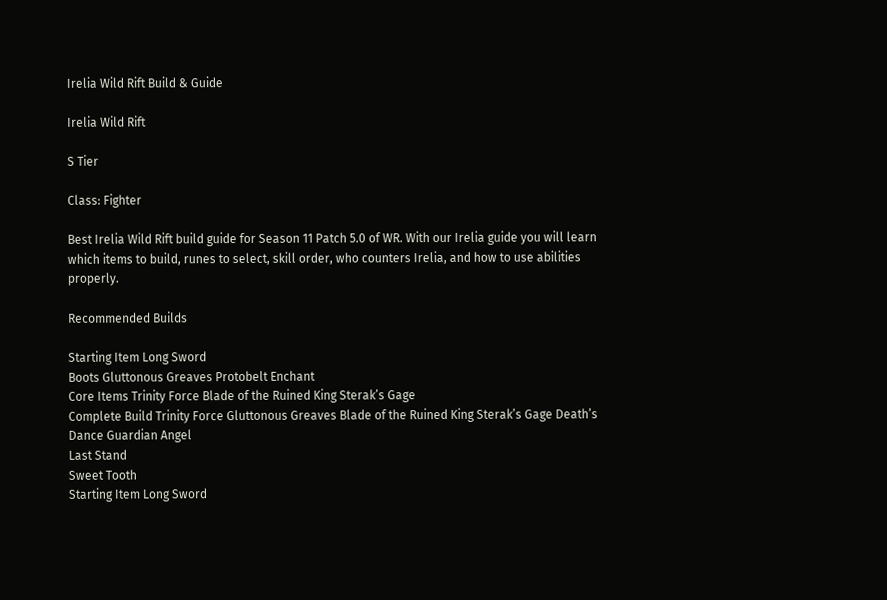Irelia Wild Rift Build & Guide

Irelia Wild Rift

S Tier

Class: Fighter

Best Irelia Wild Rift build guide for Season 11 Patch 5.0 of WR. With our Irelia guide you will learn which items to build, runes to select, skill order, who counters Irelia, and how to use abilities properly.

Recommended Builds

Starting Item Long Sword
Boots Gluttonous Greaves Protobelt Enchant
Core Items Trinity Force Blade of the Ruined King Sterak’s Gage
Complete Build Trinity Force Gluttonous Greaves Blade of the Ruined King Sterak’s Gage Death’s Dance Guardian Angel
Last Stand
Sweet Tooth
Starting Item Long Sword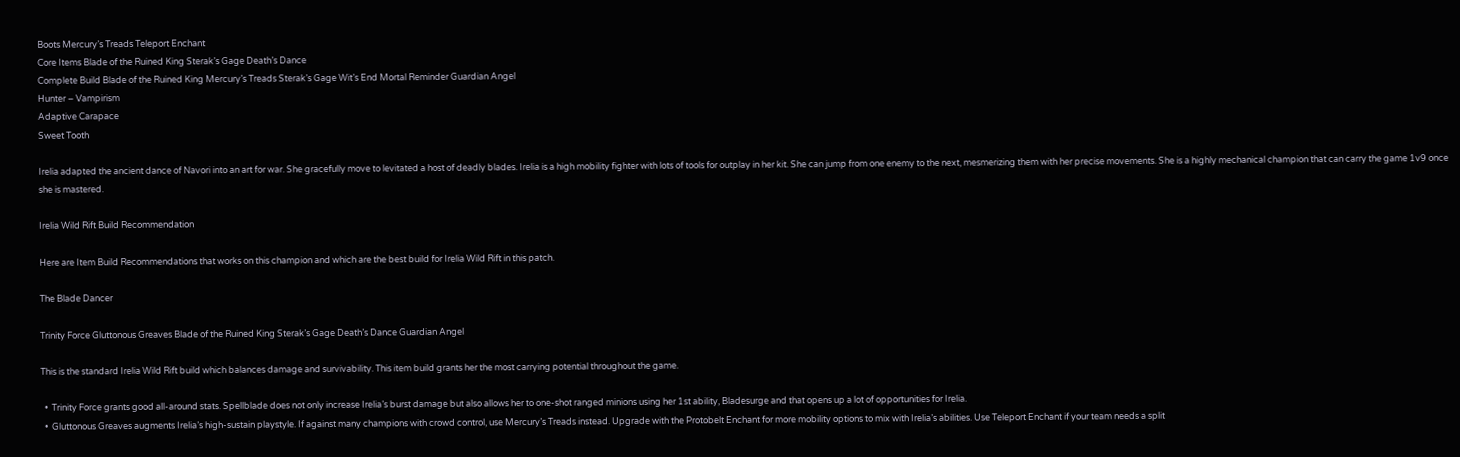Boots Mercury’s Treads Teleport Enchant
Core Items Blade of the Ruined King Sterak’s Gage Death’s Dance
Complete Build Blade of the Ruined King Mercury’s Treads Sterak’s Gage Wit’s End Mortal Reminder Guardian Angel
Hunter – Vampirism
Adaptive Carapace
Sweet Tooth

Irelia adapted the ancient dance of Navori into an art for war. She gracefully move to levitated a host of deadly blades. Irelia is a high mobility fighter with lots of tools for outplay in her kit. She can jump from one enemy to the next, mesmerizing them with her precise movements. She is a highly mechanical champion that can carry the game 1v9 once she is mastered.

Irelia Wild Rift Build Recommendation

Here are Item Build Recommendations that works on this champion and which are the best build for Irelia Wild Rift in this patch.

The Blade Dancer

Trinity Force Gluttonous Greaves Blade of the Ruined King Sterak’s Gage Death’s Dance Guardian Angel

This is the standard Irelia Wild Rift build which balances damage and survivability. This item build grants her the most carrying potential throughout the game.

  •  Trinity Force grants good all-around stats. Spellblade does not only increase Irelia’s burst damage but also allows her to one-shot ranged minions using her 1st ability, Bladesurge and that opens up a lot of opportunities for Irelia.
  •  Gluttonous Greaves augments Irelia’s high-sustain playstyle. If against many champions with crowd control, use Mercury’s Treads instead. Upgrade with the Protobelt Enchant for more mobility options to mix with Irelia’s abilities. Use Teleport Enchant if your team needs a split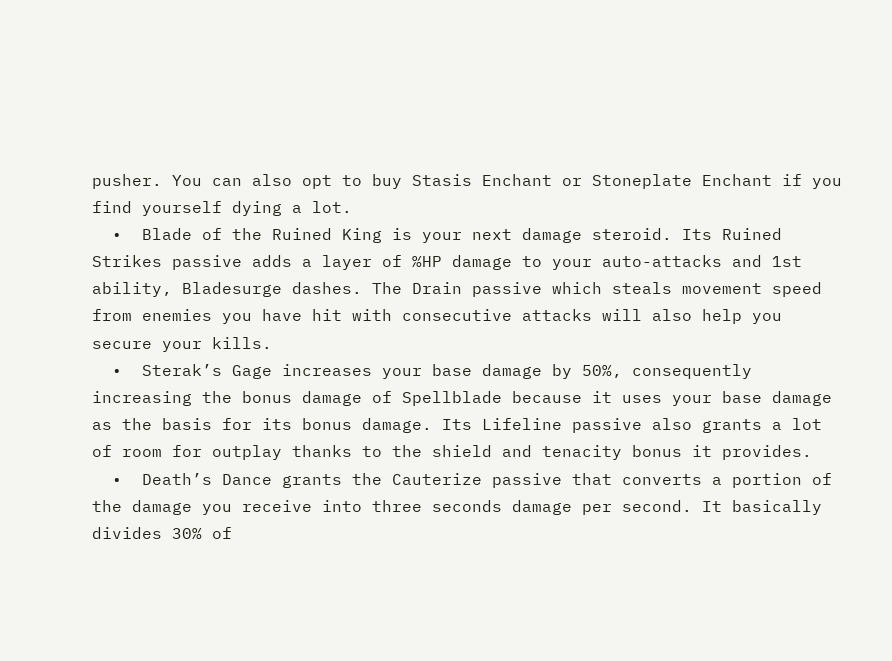pusher. You can also opt to buy Stasis Enchant or Stoneplate Enchant if you find yourself dying a lot.
  •  Blade of the Ruined King is your next damage steroid. Its Ruined Strikes passive adds a layer of %HP damage to your auto-attacks and 1st ability, Bladesurge dashes. The Drain passive which steals movement speed from enemies you have hit with consecutive attacks will also help you secure your kills.
  •  Sterak’s Gage increases your base damage by 50%, consequently increasing the bonus damage of Spellblade because it uses your base damage as the basis for its bonus damage. Its Lifeline passive also grants a lot of room for outplay thanks to the shield and tenacity bonus it provides.
  •  Death’s Dance grants the Cauterize passive that converts a portion of the damage you receive into three seconds damage per second. It basically divides 30% of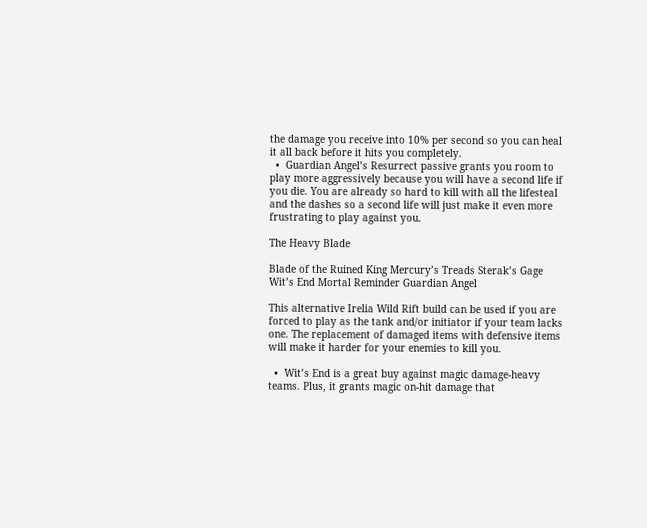the damage you receive into 10% per second so you can heal it all back before it hits you completely.
  •  Guardian Angel’s Resurrect passive grants you room to play more aggressively because you will have a second life if you die. You are already so hard to kill with all the lifesteal and the dashes so a second life will just make it even more frustrating to play against you.

The Heavy Blade

Blade of the Ruined King Mercury’s Treads Sterak’s Gage Wit’s End Mortal Reminder Guardian Angel

This alternative Irelia Wild Rift build can be used if you are forced to play as the tank and/or initiator if your team lacks one. The replacement of damaged items with defensive items will make it harder for your enemies to kill you.

  •  Wit’s End is a great buy against magic damage-heavy teams. Plus, it grants magic on-hit damage that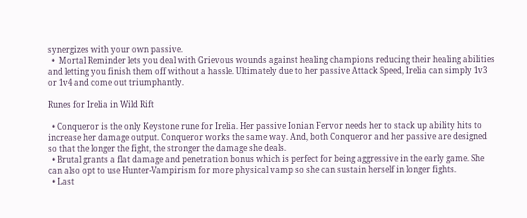synergizes with your own passive.
  •  Mortal Reminder lets you deal with Grievous wounds against healing champions reducing their healing abilities and letting you finish them off without a hassle. Ultimately due to her passive Attack Speed, Irelia can simply 1v3 or 1v4 and come out triumphantly.

Runes for Irelia in Wild Rift

  • Conqueror is the only Keystone rune for Irelia. Her passive Ionian Fervor needs her to stack up ability hits to increase her damage output. Conqueror works the same way. And, both Conqueror and her passive are designed so that the longer the fight, the stronger the damage she deals.
  • Brutal grants a flat damage and penetration bonus which is perfect for being aggressive in the early game. She can also opt to use Hunter-Vampirism for more physical vamp so she can sustain herself in longer fights.
  • Last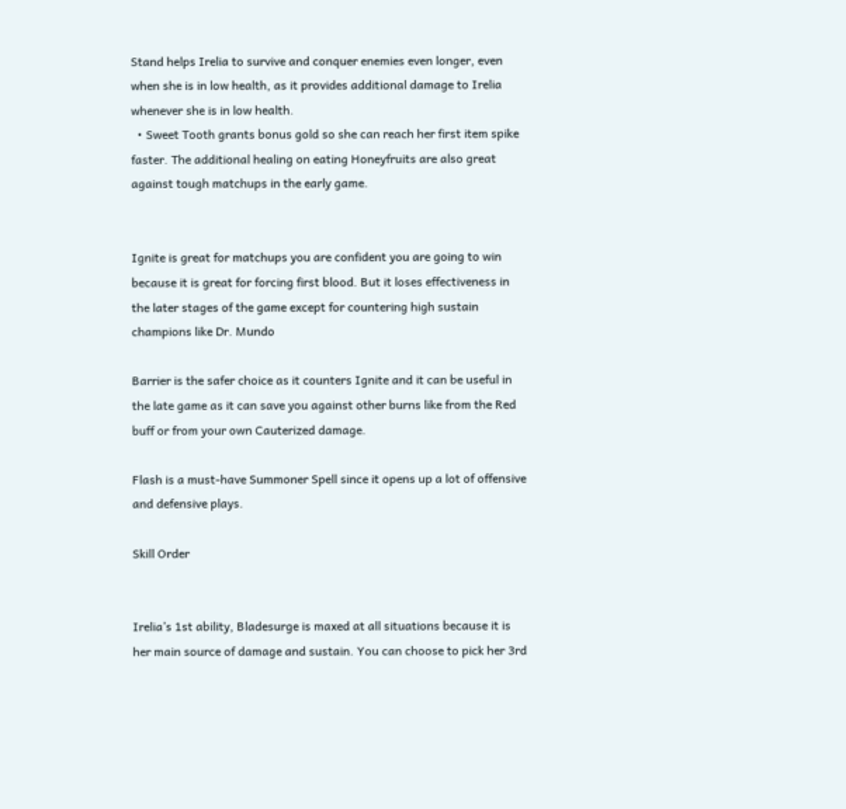Stand helps Irelia to survive and conquer enemies even longer, even when she is in low health, as it provides additional damage to Irelia whenever she is in low health.
  • Sweet Tooth grants bonus gold so she can reach her first item spike faster. The additional healing on eating Honeyfruits are also great against tough matchups in the early game.


Ignite is great for matchups you are confident you are going to win because it is great for forcing first blood. But it loses effectiveness in the later stages of the game except for countering high sustain champions like Dr. Mundo

Barrier is the safer choice as it counters Ignite and it can be useful in the late game as it can save you against other burns like from the Red buff or from your own Cauterized damage.

Flash is a must-have Summoner Spell since it opens up a lot of offensive and defensive plays.

Skill Order


Irelia’s 1st ability, Bladesurge is maxed at all situations because it is her main source of damage and sustain. You can choose to pick her 3rd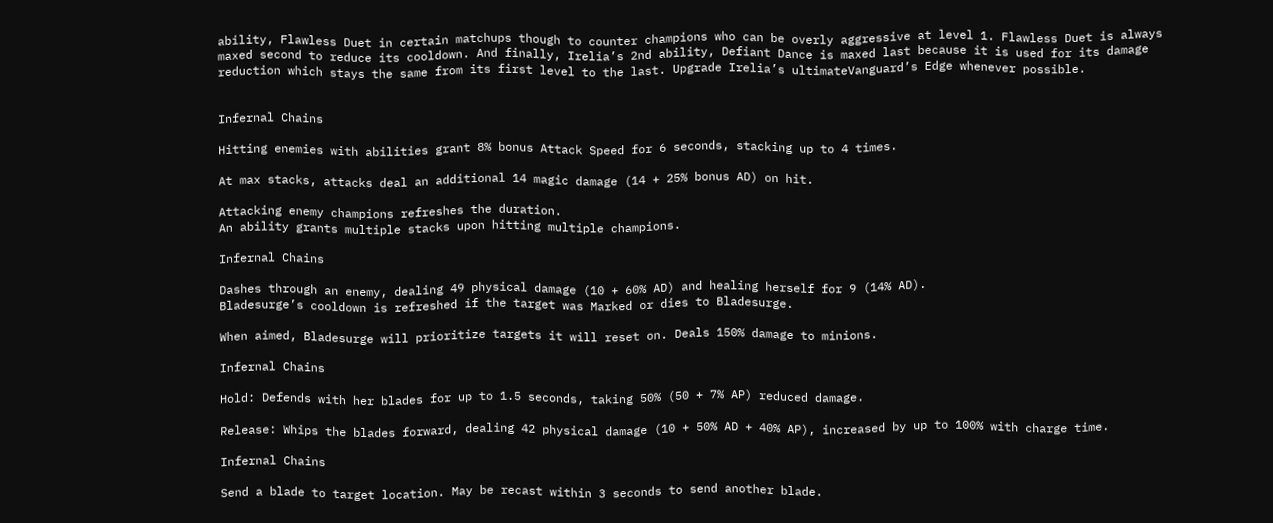ability, Flawless Duet in certain matchups though to counter champions who can be overly aggressive at level 1. Flawless Duet is always maxed second to reduce its cooldown. And finally, Irelia’s 2nd ability, Defiant Dance is maxed last because it is used for its damage reduction which stays the same from its first level to the last. Upgrade Irelia’s ultimateVanguard’s Edge whenever possible.


Infernal Chains

Hitting enemies with abilities grant 8% bonus Attack Speed for 6 seconds, stacking up to 4 times.

At max stacks, attacks deal an additional 14 magic damage (14 + 25% bonus AD) on hit.

Attacking enemy champions refreshes the duration.
An ability grants multiple stacks upon hitting multiple champions.

Infernal Chains

Dashes through an enemy, dealing 49 physical damage (10 + 60% AD) and healing herself for 9 (14% AD).
Bladesurge’s cooldown is refreshed if the target was Marked or dies to Bladesurge.

When aimed, Bladesurge will prioritize targets it will reset on. Deals 150% damage to minions.

Infernal Chains

Hold: Defends with her blades for up to 1.5 seconds, taking 50% (50 + 7% AP) reduced damage.

Release: Whips the blades forward, dealing 42 physical damage (10 + 50% AD + 40% AP), increased by up to 100% with charge time.

Infernal Chains

Send a blade to target location. May be recast within 3 seconds to send another blade.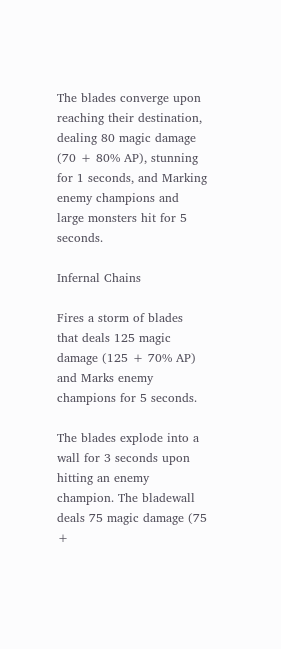The blades converge upon reaching their destination, dealing 80 magic damage (70 + 80% AP), stunning for 1 seconds, and Marking enemy champions and large monsters hit for 5 seconds.

Infernal Chains

Fires a storm of blades that deals 125 magic damage (125 + 70% AP) and Marks enemy champions for 5 seconds.

The blades explode into a wall for 3 seconds upon hitting an enemy champion. The bladewall deals 75 magic damage (75 +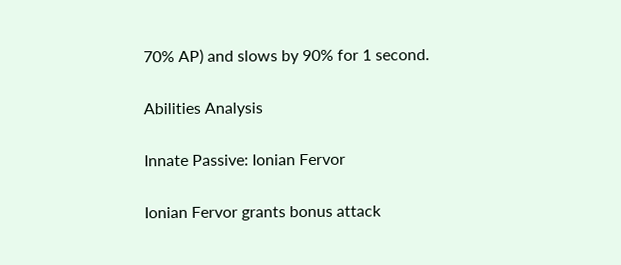70% AP) and slows by 90% for 1 second.

Abilities Analysis

Innate Passive: Ionian Fervor

Ionian Fervor grants bonus attack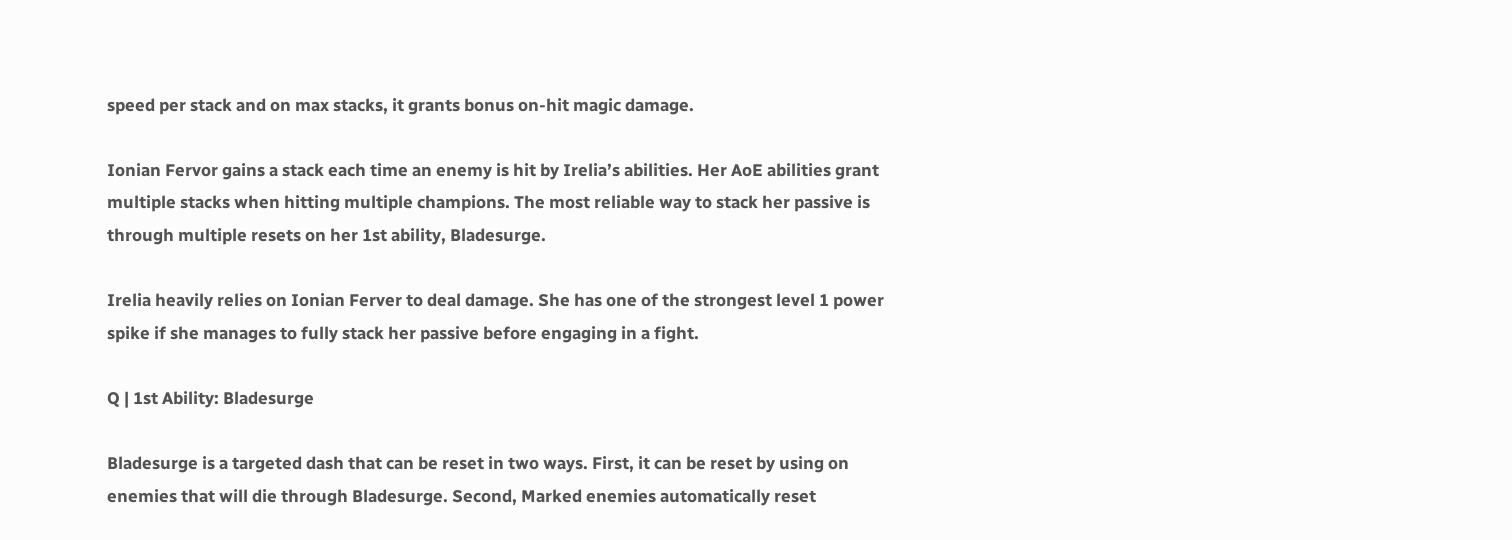speed per stack and on max stacks, it grants bonus on-hit magic damage.

Ionian Fervor gains a stack each time an enemy is hit by Irelia’s abilities. Her AoE abilities grant multiple stacks when hitting multiple champions. The most reliable way to stack her passive is through multiple resets on her 1st ability, Bladesurge.

Irelia heavily relies on Ionian Ferver to deal damage. She has one of the strongest level 1 power spike if she manages to fully stack her passive before engaging in a fight.

Q | 1st Ability: Bladesurge

Bladesurge is a targeted dash that can be reset in two ways. First, it can be reset by using on enemies that will die through Bladesurge. Second, Marked enemies automatically reset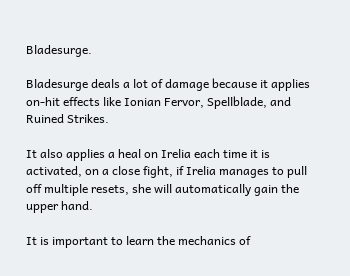Bladesurge.

Bladesurge deals a lot of damage because it applies on-hit effects like Ionian Fervor, Spellblade, and Ruined Strikes.

It also applies a heal on Irelia each time it is activated, on a close fight, if Irelia manages to pull off multiple resets, she will automatically gain the upper hand.

It is important to learn the mechanics of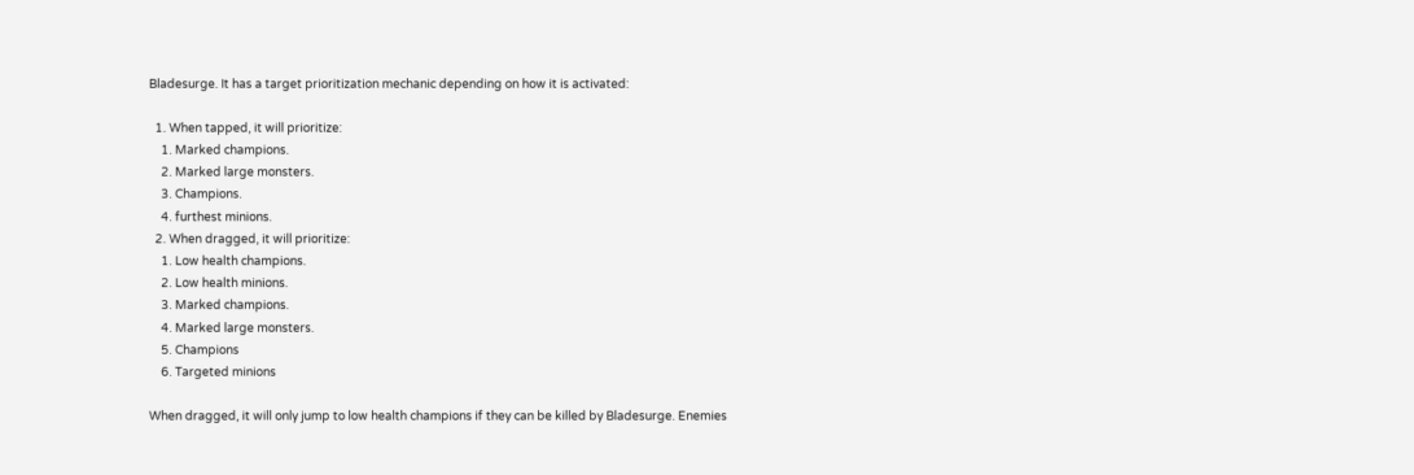Bladesurge. It has a target prioritization mechanic depending on how it is activated:

  1. When tapped, it will prioritize:
    1. Marked champions.
    2. Marked large monsters.
    3. Champions.
    4. furthest minions.
  2. When dragged, it will prioritize:
    1. Low health champions.
    2. Low health minions.
    3. Marked champions.
    4. Marked large monsters.
    5. Champions
    6. Targeted minions

When dragged, it will only jump to low health champions if they can be killed by Bladesurge. Enemies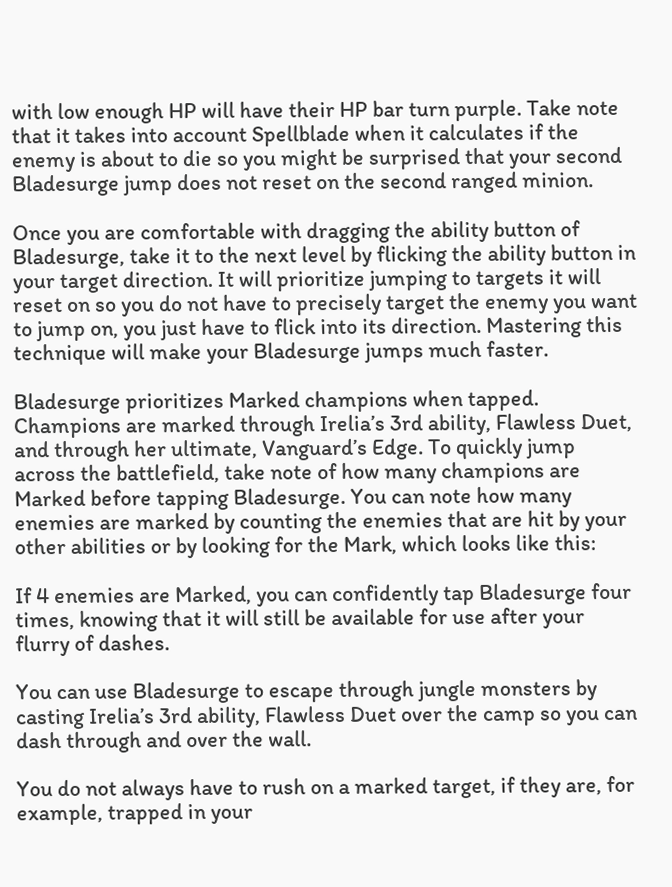with low enough HP will have their HP bar turn purple. Take note that it takes into account Spellblade when it calculates if the enemy is about to die so you might be surprised that your second Bladesurge jump does not reset on the second ranged minion.

Once you are comfortable with dragging the ability button of Bladesurge, take it to the next level by flicking the ability button in your target direction. It will prioritize jumping to targets it will reset on so you do not have to precisely target the enemy you want to jump on, you just have to flick into its direction. Mastering this technique will make your Bladesurge jumps much faster.

Bladesurge prioritizes Marked champions when tapped. Champions are marked through Irelia’s 3rd ability, Flawless Duet, and through her ultimate, Vanguard’s Edge. To quickly jump across the battlefield, take note of how many champions are Marked before tapping Bladesurge. You can note how many enemies are marked by counting the enemies that are hit by your other abilities or by looking for the Mark, which looks like this:

If 4 enemies are Marked, you can confidently tap Bladesurge four times, knowing that it will still be available for use after your flurry of dashes.

You can use Bladesurge to escape through jungle monsters by casting Irelia’s 3rd ability, Flawless Duet over the camp so you can dash through and over the wall.

You do not always have to rush on a marked target, if they are, for example, trapped in your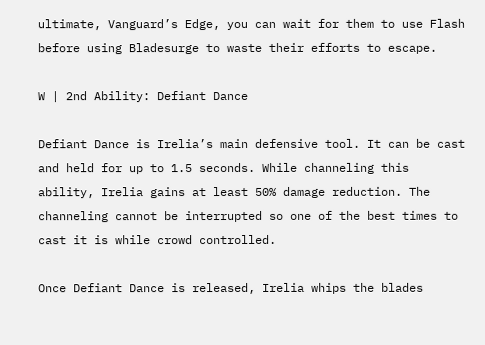ultimate, Vanguard’s Edge, you can wait for them to use Flash before using Bladesurge to waste their efforts to escape.

W | 2nd Ability: Defiant Dance

Defiant Dance is Irelia’s main defensive tool. It can be cast and held for up to 1.5 seconds. While channeling this ability, Irelia gains at least 50% damage reduction. The channeling cannot be interrupted so one of the best times to cast it is while crowd controlled.

Once Defiant Dance is released, Irelia whips the blades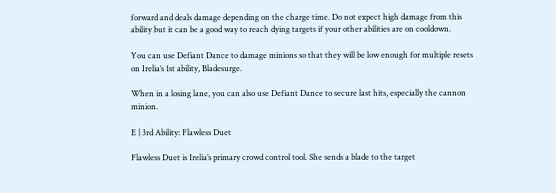forward and deals damage depending on the charge time. Do not expect high damage from this ability but it can be a good way to reach dying targets if your other abilities are on cooldown.

You can use Defiant Dance to damage minions so that they will be low enough for multiple resets on Irelia’s 1st ability, Bladesurge.

When in a losing lane, you can also use Defiant Dance to secure last hits, especially the cannon minion.

E | 3rd Ability: Flawless Duet

Flawless Duet is Irelia’s primary crowd control tool. She sends a blade to the target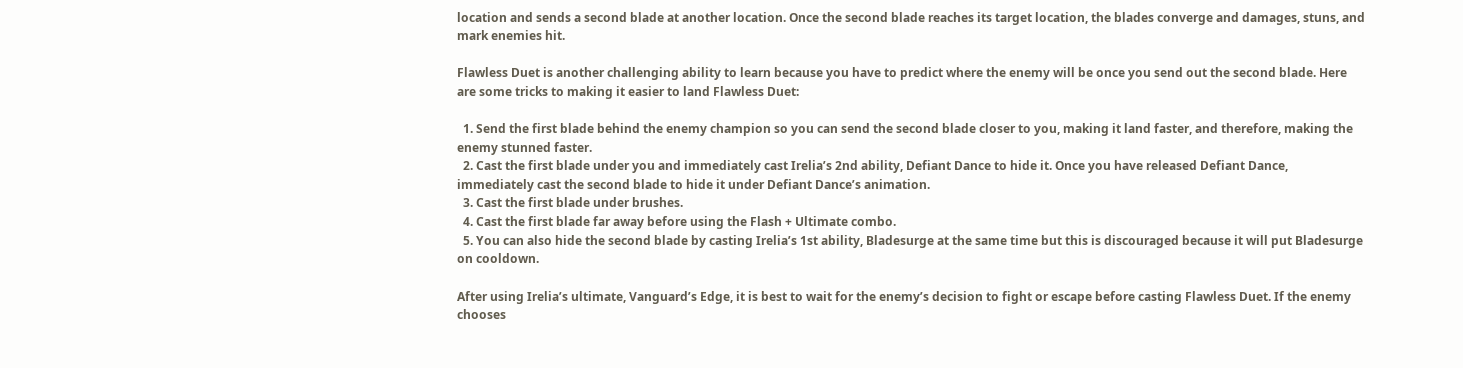location and sends a second blade at another location. Once the second blade reaches its target location, the blades converge and damages, stuns, and mark enemies hit.

Flawless Duet is another challenging ability to learn because you have to predict where the enemy will be once you send out the second blade. Here are some tricks to making it easier to land Flawless Duet:

  1. Send the first blade behind the enemy champion so you can send the second blade closer to you, making it land faster, and therefore, making the enemy stunned faster.
  2. Cast the first blade under you and immediately cast Irelia’s 2nd ability, Defiant Dance to hide it. Once you have released Defiant Dance, immediately cast the second blade to hide it under Defiant Dance’s animation.
  3. Cast the first blade under brushes.
  4. Cast the first blade far away before using the Flash + Ultimate combo.
  5. You can also hide the second blade by casting Irelia’s 1st ability, Bladesurge at the same time but this is discouraged because it will put Bladesurge on cooldown.

After using Irelia’s ultimate, Vanguard’s Edge, it is best to wait for the enemy’s decision to fight or escape before casting Flawless Duet. If the enemy chooses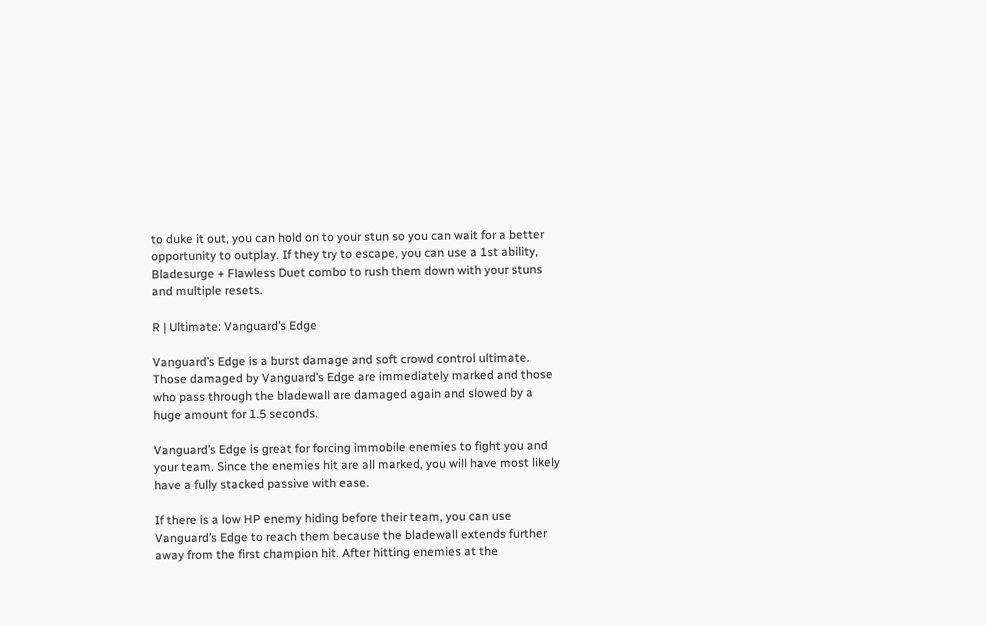to duke it out, you can hold on to your stun so you can wait for a better opportunity to outplay. If they try to escape, you can use a 1st ability, Bladesurge + Flawless Duet combo to rush them down with your stuns and multiple resets.

R | Ultimate: Vanguard’s Edge

Vanguard’s Edge is a burst damage and soft crowd control ultimate. Those damaged by Vanguard’s Edge are immediately marked and those who pass through the bladewall are damaged again and slowed by a huge amount for 1.5 seconds.

Vanguard’s Edge is great for forcing immobile enemies to fight you and your team. Since the enemies hit are all marked, you will have most likely have a fully stacked passive with ease.

If there is a low HP enemy hiding before their team, you can use Vanguard’s Edge to reach them because the bladewall extends further away from the first champion hit. After hitting enemies at the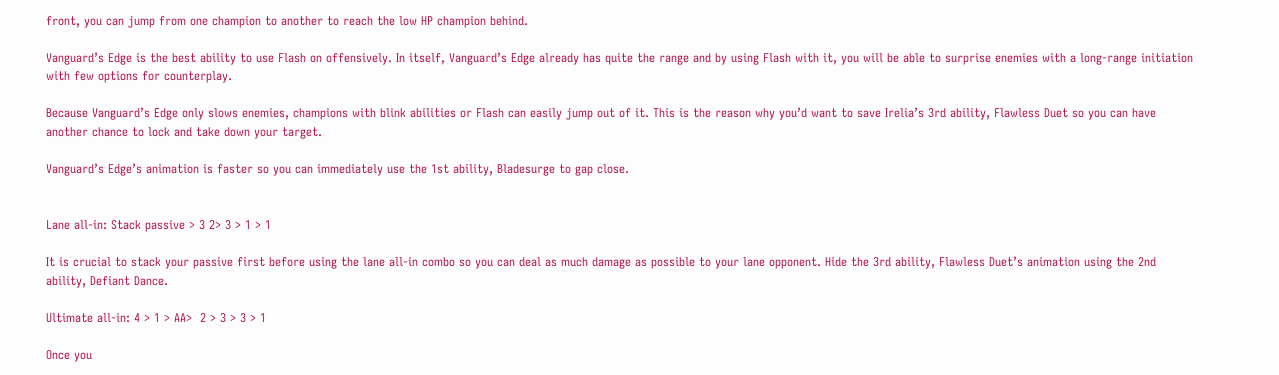front, you can jump from one champion to another to reach the low HP champion behind.

Vanguard’s Edge is the best ability to use Flash on offensively. In itself, Vanguard’s Edge already has quite the range and by using Flash with it, you will be able to surprise enemies with a long-range initiation with few options for counterplay.

Because Vanguard’s Edge only slows enemies, champions with blink abilities or Flash can easily jump out of it. This is the reason why you’d want to save Irelia’s 3rd ability, Flawless Duet so you can have another chance to lock and take down your target.

Vanguard’s Edge’s animation is faster so you can immediately use the 1st ability, Bladesurge to gap close.


Lane all-in: Stack passive > 3 2> 3 > 1 > 1

It is crucial to stack your passive first before using the lane all-in combo so you can deal as much damage as possible to your lane opponent. Hide the 3rd ability, Flawless Duet’s animation using the 2nd ability, Defiant Dance.

Ultimate all-in: 4 > 1 > AA>  2 > 3 > 3 > 1

Once you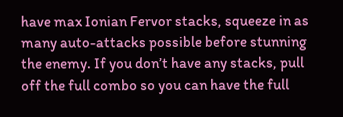have max Ionian Fervor stacks, squeeze in as many auto-attacks possible before stunning the enemy. If you don’t have any stacks, pull off the full combo so you can have the full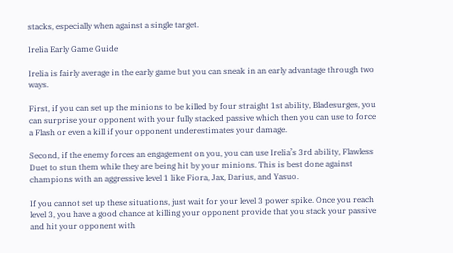stacks, especially when against a single target.

Irelia Early Game Guide

Irelia is fairly average in the early game but you can sneak in an early advantage through two ways.

First, if you can set up the minions to be killed by four straight 1st ability, Bladesurges, you can surprise your opponent with your fully stacked passive which then you can use to force a Flash or even a kill if your opponent underestimates your damage.

Second, if the enemy forces an engagement on you, you can use Irelia’s 3rd ability, Flawless Duet to stun them while they are being hit by your minions. This is best done against champions with an aggressive level 1 like Fiora, Jax, Darius, and Yasuo.

If you cannot set up these situations, just wait for your level 3 power spike. Once you reach level 3, you have a good chance at killing your opponent provide that you stack your passive and hit your opponent with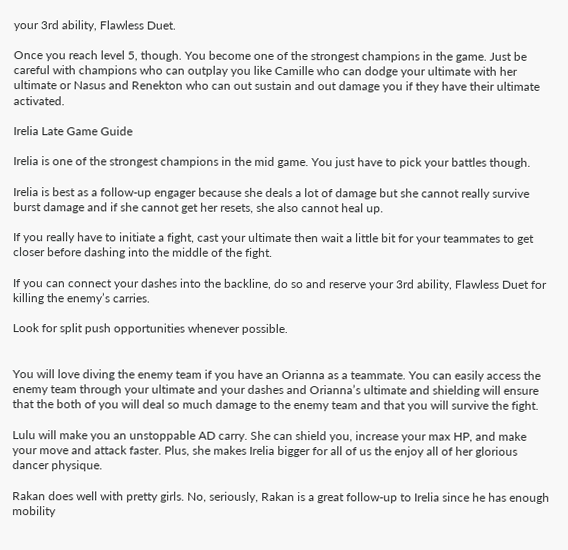your 3rd ability, Flawless Duet.

Once you reach level 5, though. You become one of the strongest champions in the game. Just be careful with champions who can outplay you like Camille who can dodge your ultimate with her ultimate or Nasus and Renekton who can out sustain and out damage you if they have their ultimate activated.

Irelia Late Game Guide

Irelia is one of the strongest champions in the mid game. You just have to pick your battles though.

Irelia is best as a follow-up engager because she deals a lot of damage but she cannot really survive burst damage and if she cannot get her resets, she also cannot heal up.

If you really have to initiate a fight, cast your ultimate then wait a little bit for your teammates to get closer before dashing into the middle of the fight.

If you can connect your dashes into the backline, do so and reserve your 3rd ability, Flawless Duet for killing the enemy’s carries.

Look for split push opportunities whenever possible.


You will love diving the enemy team if you have an Orianna as a teammate. You can easily access the enemy team through your ultimate and your dashes and Orianna’s ultimate and shielding will ensure that the both of you will deal so much damage to the enemy team and that you will survive the fight.

Lulu will make you an unstoppable AD carry. She can shield you, increase your max HP, and make your move and attack faster. Plus, she makes Irelia bigger for all of us the enjoy all of her glorious dancer physique.

Rakan does well with pretty girls. No, seriously, Rakan is a great follow-up to Irelia since he has enough mobility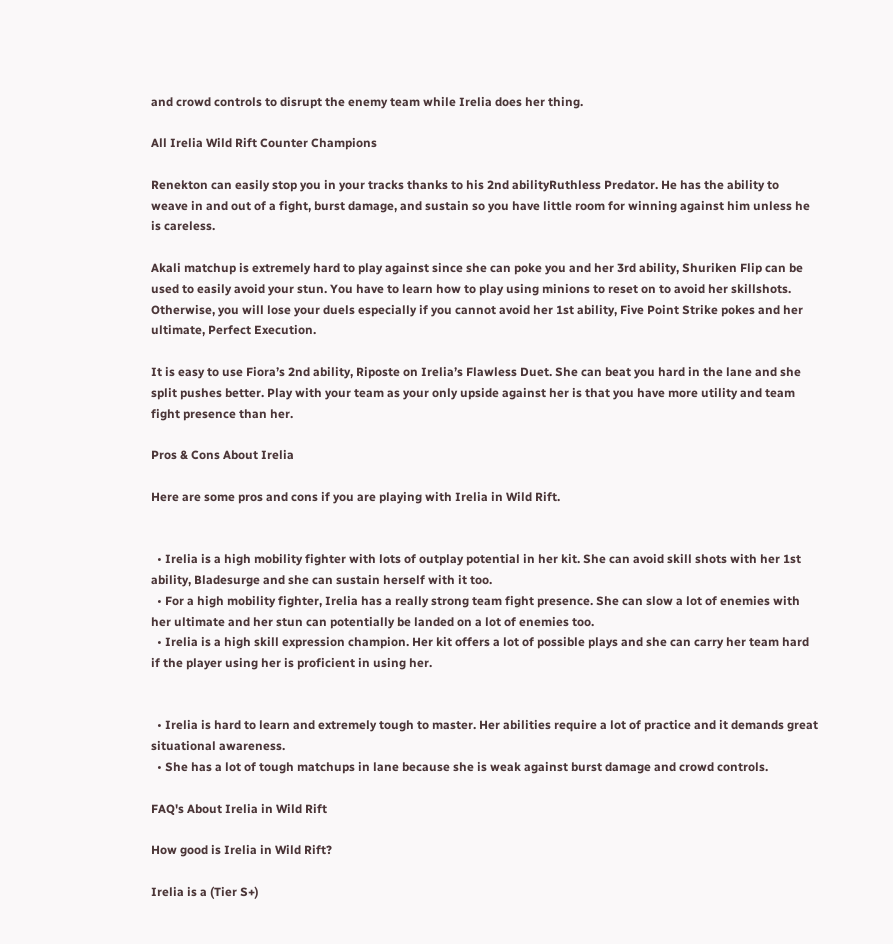and crowd controls to disrupt the enemy team while Irelia does her thing.

All Irelia Wild Rift Counter Champions

Renekton can easily stop you in your tracks thanks to his 2nd abilityRuthless Predator. He has the ability to weave in and out of a fight, burst damage, and sustain so you have little room for winning against him unless he is careless.

Akali matchup is extremely hard to play against since she can poke you and her 3rd ability, Shuriken Flip can be used to easily avoid your stun. You have to learn how to play using minions to reset on to avoid her skillshots. Otherwise, you will lose your duels especially if you cannot avoid her 1st ability, Five Point Strike pokes and her ultimate, Perfect Execution.

It is easy to use Fiora’s 2nd ability, Riposte on Irelia’s Flawless Duet. She can beat you hard in the lane and she split pushes better. Play with your team as your only upside against her is that you have more utility and team fight presence than her.

Pros & Cons About Irelia

Here are some pros and cons if you are playing with Irelia in Wild Rift.


  • Irelia is a high mobility fighter with lots of outplay potential in her kit. She can avoid skill shots with her 1st ability, Bladesurge and she can sustain herself with it too.
  • For a high mobility fighter, Irelia has a really strong team fight presence. She can slow a lot of enemies with her ultimate and her stun can potentially be landed on a lot of enemies too.
  • Irelia is a high skill expression champion. Her kit offers a lot of possible plays and she can carry her team hard if the player using her is proficient in using her.


  • Irelia is hard to learn and extremely tough to master. Her abilities require a lot of practice and it demands great situational awareness.
  • She has a lot of tough matchups in lane because she is weak against burst damage and crowd controls.

FAQ's About Irelia in Wild Rift

How good is Irelia in Wild Rift?

Irelia is a (Tier S+)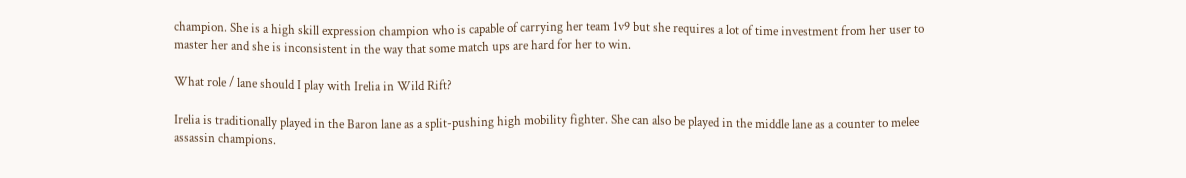champion. She is a high skill expression champion who is capable of carrying her team 1v9 but she requires a lot of time investment from her user to master her and she is inconsistent in the way that some match ups are hard for her to win.

What role / lane should I play with Irelia in Wild Rift?

Irelia is traditionally played in the Baron lane as a split-pushing high mobility fighter. She can also be played in the middle lane as a counter to melee assassin champions.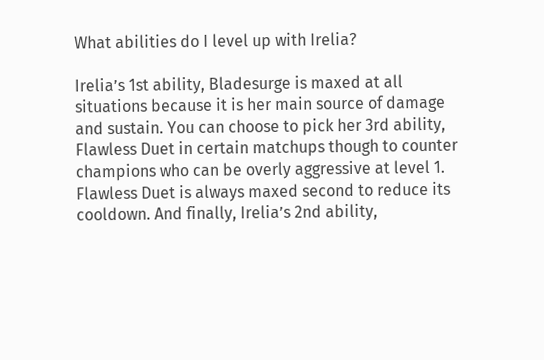What abilities do I level up with Irelia?

Irelia’s 1st ability, Bladesurge is maxed at all situations because it is her main source of damage and sustain. You can choose to pick her 3rd ability, Flawless Duet in certain matchups though to counter champions who can be overly aggressive at level 1. Flawless Duet is always maxed second to reduce its cooldown. And finally, Irelia’s 2nd ability,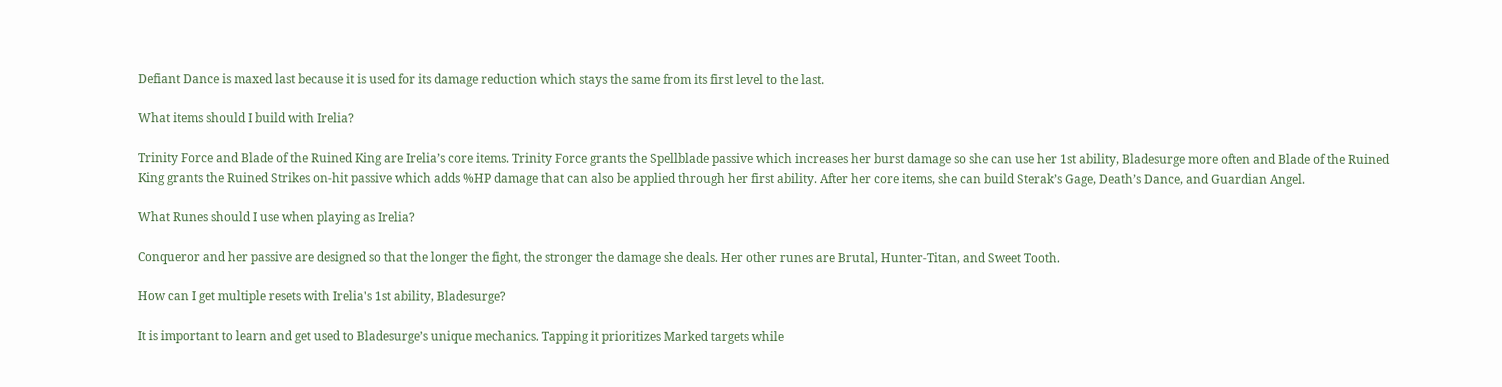Defiant Dance is maxed last because it is used for its damage reduction which stays the same from its first level to the last.

What items should I build with Irelia?

Trinity Force and Blade of the Ruined King are Irelia’s core items. Trinity Force grants the Spellblade passive which increases her burst damage so she can use her 1st ability, Bladesurge more often and Blade of the Ruined King grants the Ruined Strikes on-hit passive which adds %HP damage that can also be applied through her first ability. After her core items, she can build Sterak’s Gage, Death’s Dance, and Guardian Angel.

What Runes should I use when playing as Irelia?

Conqueror and her passive are designed so that the longer the fight, the stronger the damage she deals. Her other runes are Brutal, Hunter-Titan, and Sweet Tooth.

How can I get multiple resets with Irelia's 1st ability, Bladesurge?

It is important to learn and get used to Bladesurge’s unique mechanics. Tapping it prioritizes Marked targets while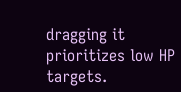dragging it prioritizes low HP targets.